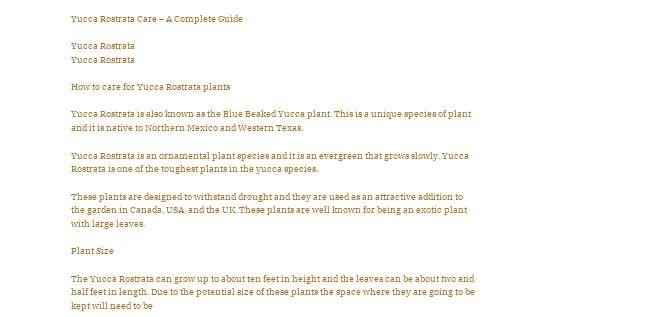Yucca Rostrata Care – A Complete Guide

Yucca Rostrata
Yucca Rostrata

How to care for Yucca Rostrata plants

Yucca Rostrata is also known as the Blue Beaked Yucca plant. This is a unique species of plant and it is native to Northern Mexico and Western Texas.

Yucca Rostrata is an ornamental plant species and it is an evergreen that grows slowly. Yucca Rostrata is one of the toughest plants in the yucca species.

These plants are designed to withstand drought and they are used as an attractive addition to the garden in Canada, USA, and the UK. These plants are well known for being an exotic plant with large leaves.

Plant Size

The Yucca Rostrata can grow up to about ten feet in height and the leaves can be about two and half feet in length. Due to the potential size of these plants the space where they are going to be kept will need to be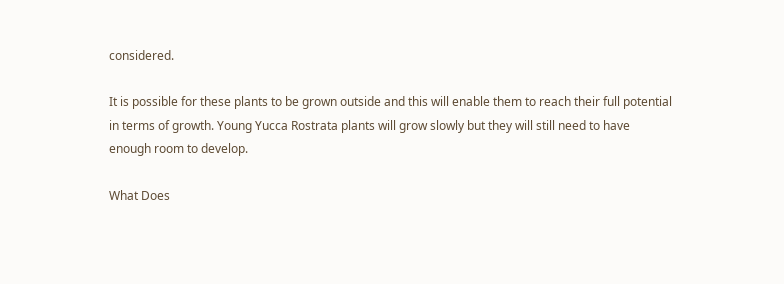considered.

It is possible for these plants to be grown outside and this will enable them to reach their full potential in terms of growth. Young Yucca Rostrata plants will grow slowly but they will still need to have enough room to develop.

What Does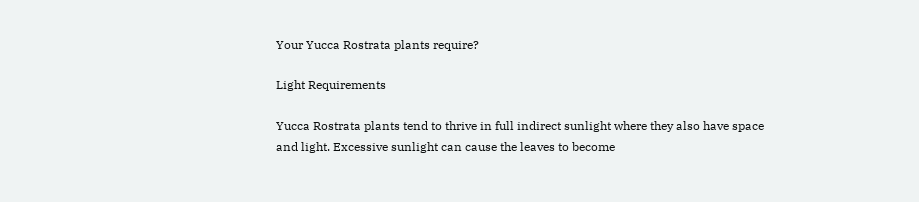Your Yucca Rostrata plants require?

Light Requirements

Yucca Rostrata plants tend to thrive in full indirect sunlight where they also have space and light. Excessive sunlight can cause the leaves to become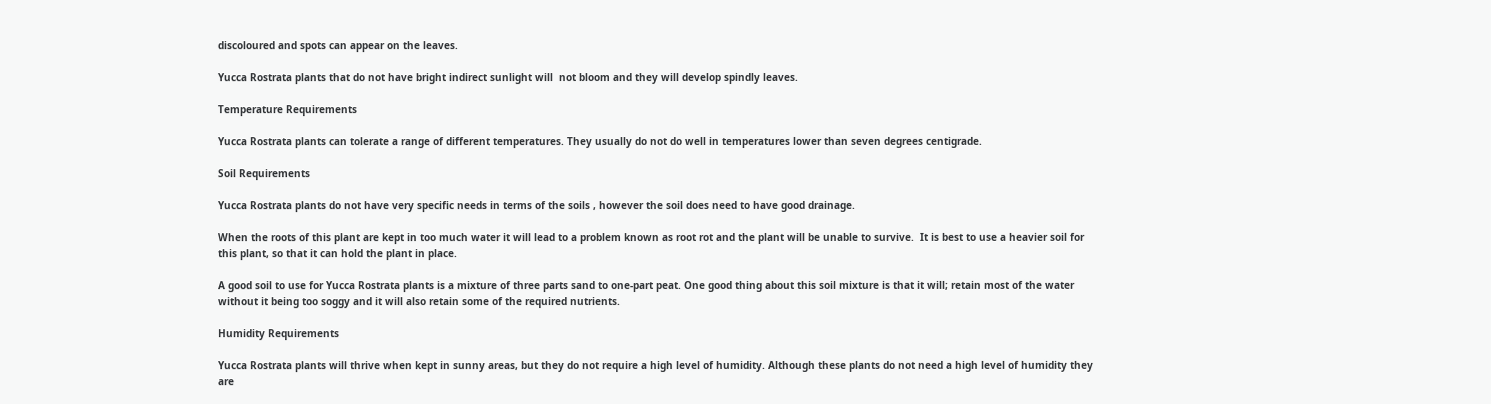discoloured and spots can appear on the leaves.

Yucca Rostrata plants that do not have bright indirect sunlight will  not bloom and they will develop spindly leaves.

Temperature Requirements

Yucca Rostrata plants can tolerate a range of different temperatures. They usually do not do well in temperatures lower than seven degrees centigrade.

Soil Requirements

Yucca Rostrata plants do not have very specific needs in terms of the soils , however the soil does need to have good drainage.

When the roots of this plant are kept in too much water it will lead to a problem known as root rot and the plant will be unable to survive.  It is best to use a heavier soil for this plant, so that it can hold the plant in place.

A good soil to use for Yucca Rostrata plants is a mixture of three parts sand to one-part peat. One good thing about this soil mixture is that it will; retain most of the water without it being too soggy and it will also retain some of the required nutrients.

Humidity Requirements

Yucca Rostrata plants will thrive when kept in sunny areas, but they do not require a high level of humidity. Although these plants do not need a high level of humidity they are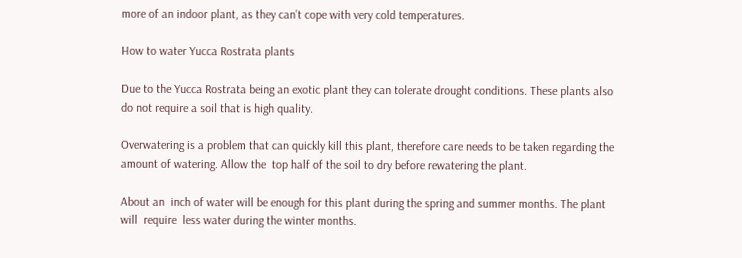more of an indoor plant, as they can’t cope with very cold temperatures.

How to water Yucca Rostrata plants

Due to the Yucca Rostrata being an exotic plant they can tolerate drought conditions. These plants also do not require a soil that is high quality.

Overwatering is a problem that can quickly kill this plant, therefore care needs to be taken regarding the amount of watering. Allow the  top half of the soil to dry before rewatering the plant.

About an  inch of water will be enough for this plant during the spring and summer months. The plant will  require  less water during the winter months.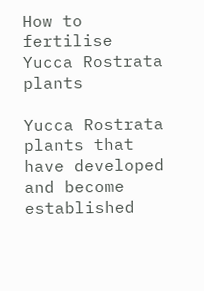How to fertilise Yucca Rostrata plants

Yucca Rostrata plants that have developed and become established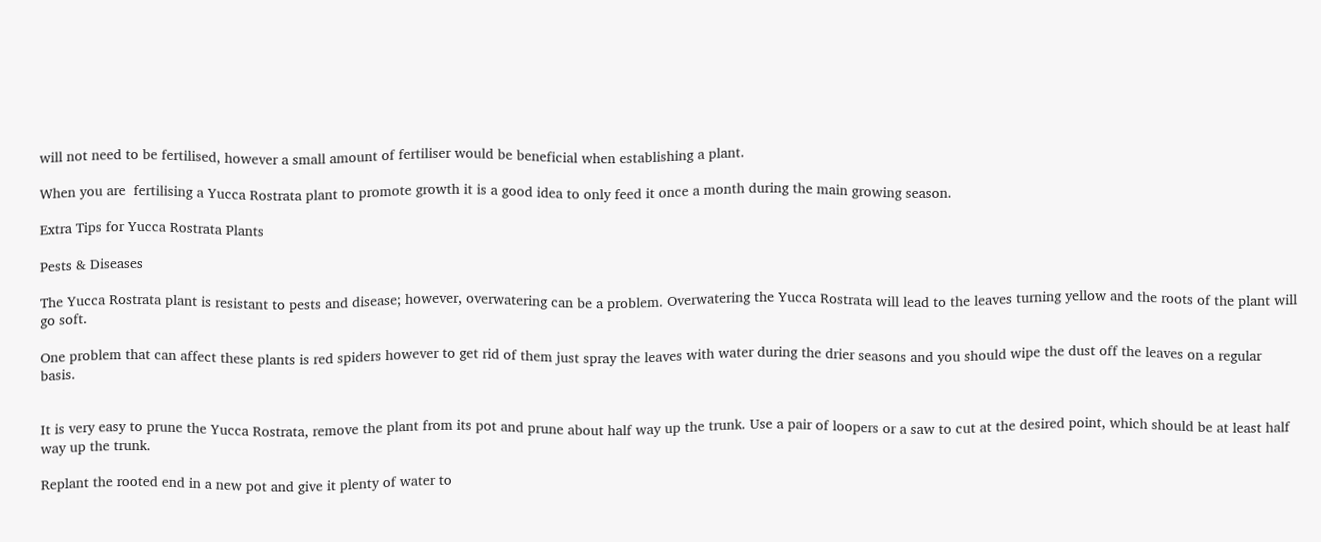will not need to be fertilised, however a small amount of fertiliser would be beneficial when establishing a plant.

When you are  fertilising a Yucca Rostrata plant to promote growth it is a good idea to only feed it once a month during the main growing season.

Extra Tips for Yucca Rostrata Plants

Pests & Diseases

The Yucca Rostrata plant is resistant to pests and disease; however, overwatering can be a problem. Overwatering the Yucca Rostrata will lead to the leaves turning yellow and the roots of the plant will go soft.

One problem that can affect these plants is red spiders however to get rid of them just spray the leaves with water during the drier seasons and you should wipe the dust off the leaves on a regular basis.


It is very easy to prune the Yucca Rostrata, remove the plant from its pot and prune about half way up the trunk. Use a pair of loopers or a saw to cut at the desired point, which should be at least half way up the trunk.

Replant the rooted end in a new pot and give it plenty of water to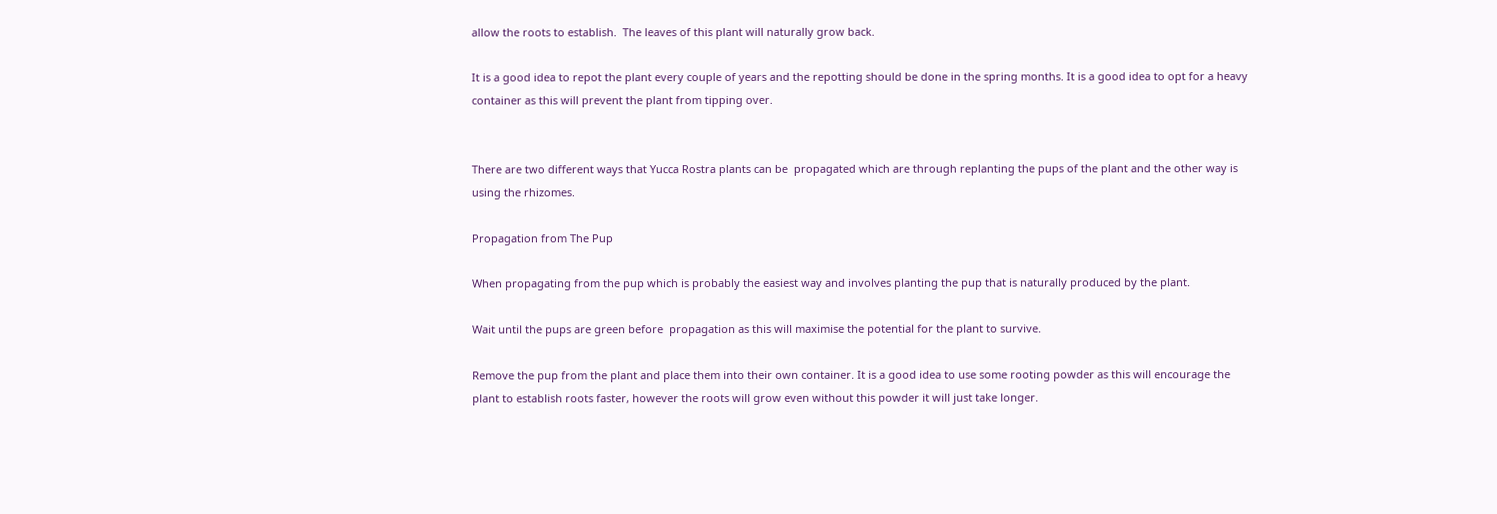allow the roots to establish.  The leaves of this plant will naturally grow back.

It is a good idea to repot the plant every couple of years and the repotting should be done in the spring months. It is a good idea to opt for a heavy container as this will prevent the plant from tipping over.


There are two different ways that Yucca Rostra plants can be  propagated which are through replanting the pups of the plant and the other way is using the rhizomes.

Propagation from The Pup

When propagating from the pup which is probably the easiest way and involves planting the pup that is naturally produced by the plant.

Wait until the pups are green before  propagation as this will maximise the potential for the plant to survive.

Remove the pup from the plant and place them into their own container. It is a good idea to use some rooting powder as this will encourage the plant to establish roots faster, however the roots will grow even without this powder it will just take longer.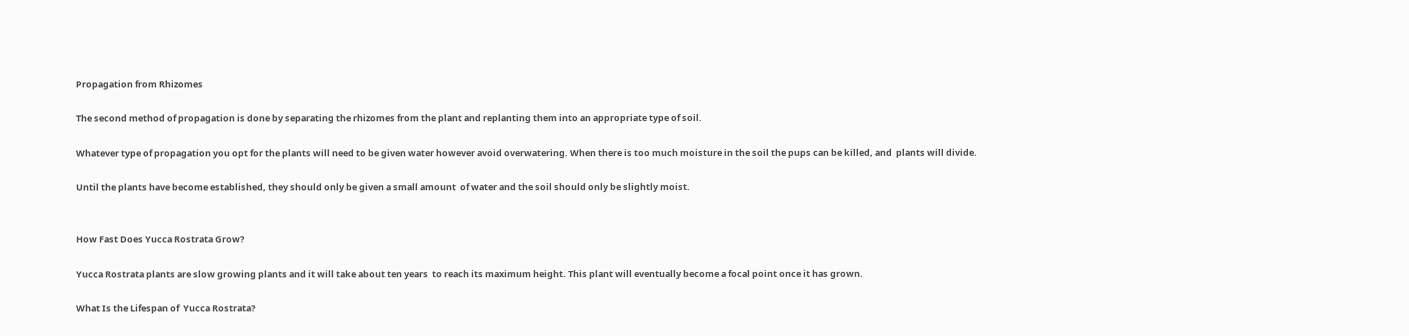Propagation from Rhizomes

The second method of propagation is done by separating the rhizomes from the plant and replanting them into an appropriate type of soil.

Whatever type of propagation you opt for the plants will need to be given water however avoid overwatering. When there is too much moisture in the soil the pups can be killed, and  plants will divide.

Until the plants have become established, they should only be given a small amount  of water and the soil should only be slightly moist.


How Fast Does Yucca Rostrata Grow?

Yucca Rostrata plants are slow growing plants and it will take about ten years  to reach its maximum height. This plant will eventually become a focal point once it has grown.

What Is the Lifespan of  Yucca Rostrata?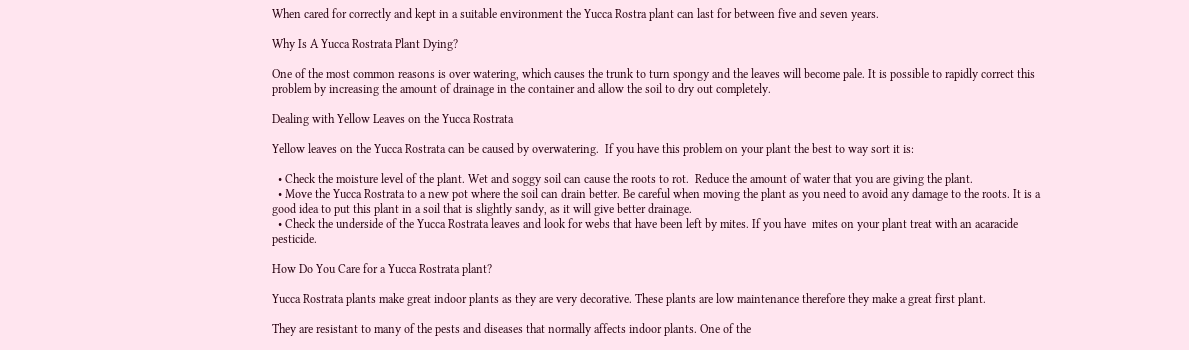When cared for correctly and kept in a suitable environment the Yucca Rostra plant can last for between five and seven years.

Why Is A Yucca Rostrata Plant Dying?

One of the most common reasons is over watering, which causes the trunk to turn spongy and the leaves will become pale. It is possible to rapidly correct this problem by increasing the amount of drainage in the container and allow the soil to dry out completely.

Dealing with Yellow Leaves on the Yucca Rostrata

Yellow leaves on the Yucca Rostrata can be caused by overwatering.  If you have this problem on your plant the best to way sort it is:

  • Check the moisture level of the plant. Wet and soggy soil can cause the roots to rot.  Reduce the amount of water that you are giving the plant.
  • Move the Yucca Rostrata to a new pot where the soil can drain better. Be careful when moving the plant as you need to avoid any damage to the roots. It is a good idea to put this plant in a soil that is slightly sandy, as it will give better drainage.
  • Check the underside of the Yucca Rostrata leaves and look for webs that have been left by mites. If you have  mites on your plant treat with an acaracide pesticide.

How Do You Care for a Yucca Rostrata plant?

Yucca Rostrata plants make great indoor plants as they are very decorative. These plants are low maintenance therefore they make a great first plant.

They are resistant to many of the pests and diseases that normally affects indoor plants. One of the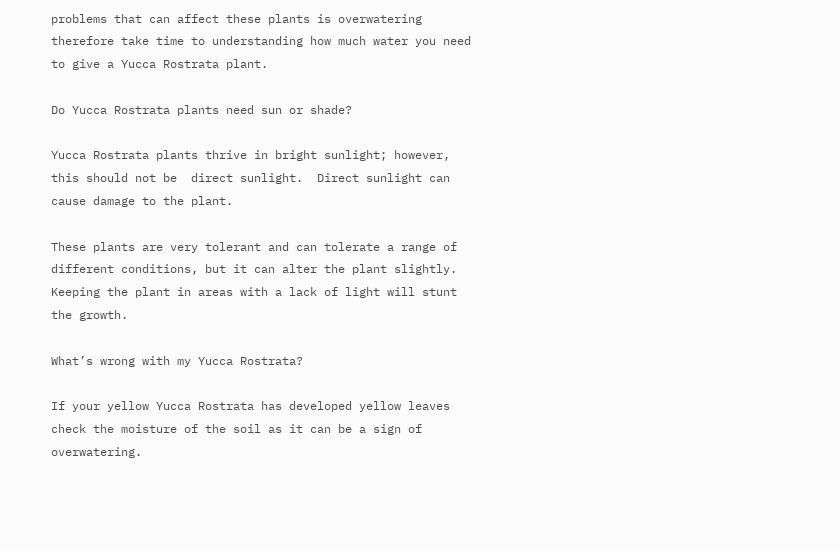problems that can affect these plants is overwatering therefore take time to understanding how much water you need to give a Yucca Rostrata plant.

Do Yucca Rostrata plants need sun or shade?

Yucca Rostrata plants thrive in bright sunlight; however, this should not be  direct sunlight.  Direct sunlight can cause damage to the plant.

These plants are very tolerant and can tolerate a range of different conditions, but it can alter the plant slightly. Keeping the plant in areas with a lack of light will stunt the growth.

What’s wrong with my Yucca Rostrata?

If your yellow Yucca Rostrata has developed yellow leaves check the moisture of the soil as it can be a sign of overwatering.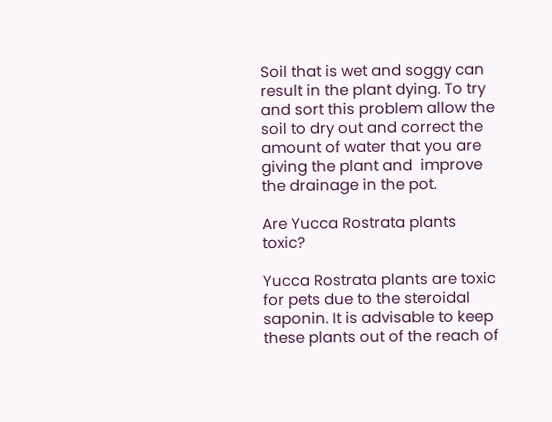Soil that is wet and soggy can result in the plant dying. To try and sort this problem allow the soil to dry out and correct the amount of water that you are giving the plant and  improve the drainage in the pot.

Are Yucca Rostrata plants toxic?

Yucca Rostrata plants are toxic for pets due to the steroidal saponin. It is advisable to keep these plants out of the reach of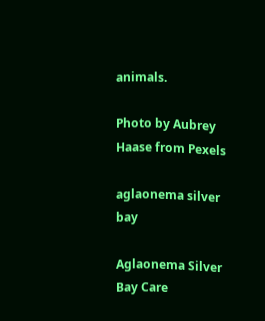animals.

Photo by Aubrey Haase from Pexels

aglaonema silver bay

Aglaonema Silver Bay Care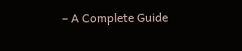– A Complete Guide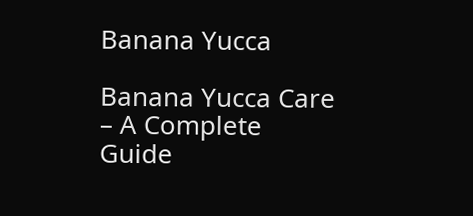Banana Yucca

Banana Yucca Care – A Complete Guide